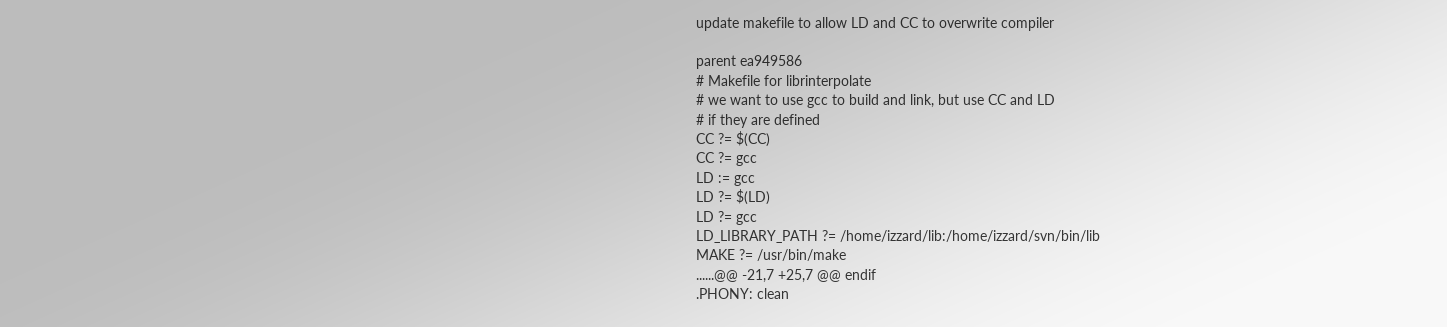update makefile to allow LD and CC to overwrite compiler

parent ea949586
# Makefile for librinterpolate
# we want to use gcc to build and link, but use CC and LD
# if they are defined
CC ?= $(CC)
CC ?= gcc
LD := gcc
LD ?= $(LD)
LD ?= gcc
LD_LIBRARY_PATH ?= /home/izzard/lib:/home/izzard/svn/bin/lib
MAKE ?= /usr/bin/make
......@@ -21,7 +25,7 @@ endif
.PHONY: clean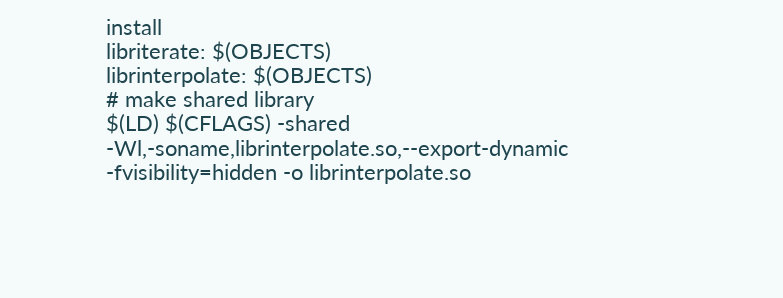install
libriterate: $(OBJECTS)
librinterpolate: $(OBJECTS)
# make shared library
$(LD) $(CFLAGS) -shared -Wl,-soname,librinterpolate.so,--export-dynamic -fvisibility=hidden -o librinterpolate.so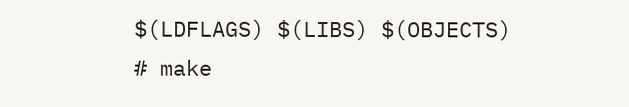$(LDFLAGS) $(LIBS) $(OBJECTS)
# make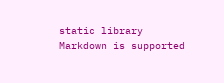static library
Markdown is supported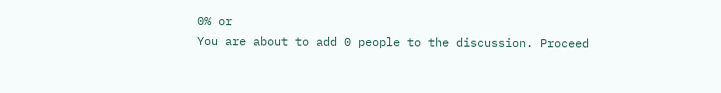0% or
You are about to add 0 people to the discussion. Proceed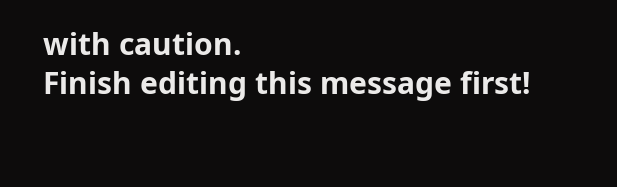with caution.
Finish editing this message first!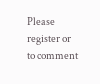Please register or to comment